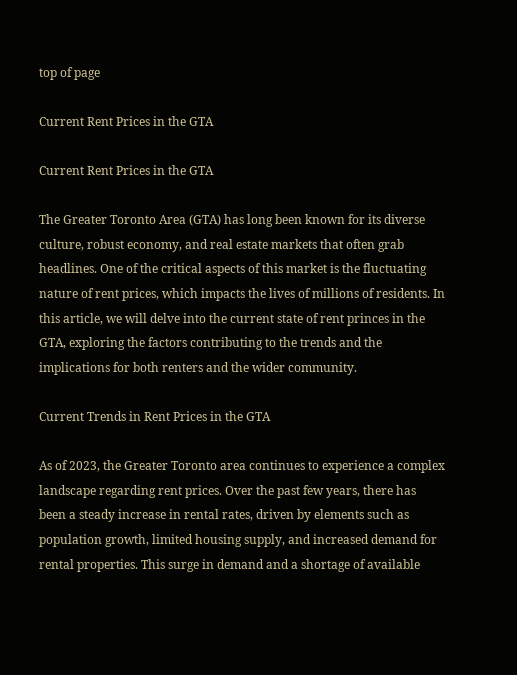top of page

Current Rent Prices in the GTA

Current Rent Prices in the GTA

The Greater Toronto Area (GTA) has long been known for its diverse culture, robust economy, and real estate markets that often grab headlines. One of the critical aspects of this market is the fluctuating nature of rent prices, which impacts the lives of millions of residents. In this article, we will delve into the current state of rent princes in the GTA, exploring the factors contributing to the trends and the implications for both renters and the wider community.

Current Trends in Rent Prices in the GTA

As of 2023, the Greater Toronto area continues to experience a complex landscape regarding rent prices. Over the past few years, there has been a steady increase in rental rates, driven by elements such as population growth, limited housing supply, and increased demand for rental properties. This surge in demand and a shortage of available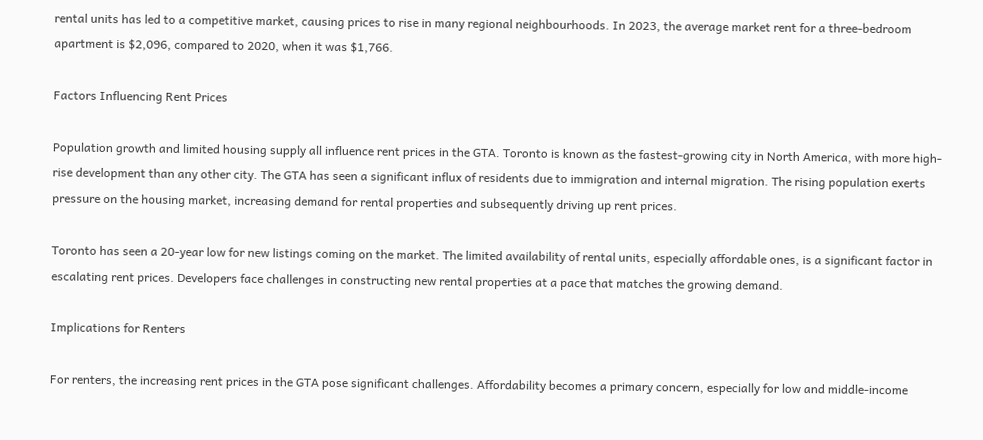rental units has led to a competitive market, causing prices to rise in many regional neighbourhoods. In 2023, the average market rent for a three-bedroom apartment is $2,096, compared to 2020, when it was $1,766.

Factors Influencing Rent Prices

Population growth and limited housing supply all influence rent prices in the GTA. Toronto is known as the fastest-growing city in North America, with more high-rise development than any other city. The GTA has seen a significant influx of residents due to immigration and internal migration. The rising population exerts pressure on the housing market, increasing demand for rental properties and subsequently driving up rent prices.

Toronto has seen a 20-year low for new listings coming on the market. The limited availability of rental units, especially affordable ones, is a significant factor in escalating rent prices. Developers face challenges in constructing new rental properties at a pace that matches the growing demand.

Implications for Renters

For renters, the increasing rent prices in the GTA pose significant challenges. Affordability becomes a primary concern, especially for low and middle-income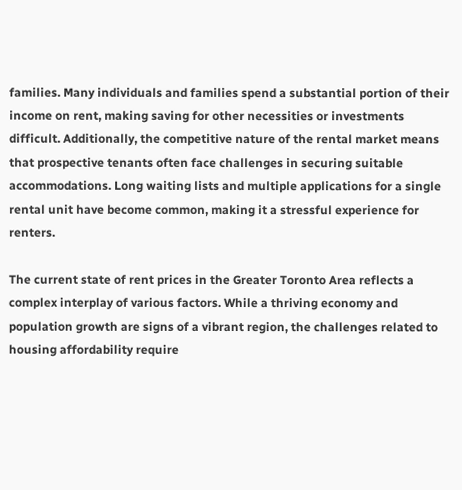families. Many individuals and families spend a substantial portion of their income on rent, making saving for other necessities or investments difficult. Additionally, the competitive nature of the rental market means that prospective tenants often face challenges in securing suitable accommodations. Long waiting lists and multiple applications for a single rental unit have become common, making it a stressful experience for renters.

The current state of rent prices in the Greater Toronto Area reflects a complex interplay of various factors. While a thriving economy and population growth are signs of a vibrant region, the challenges related to housing affordability require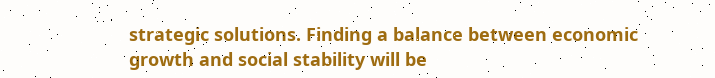strategic solutions. Finding a balance between economic growth and social stability will be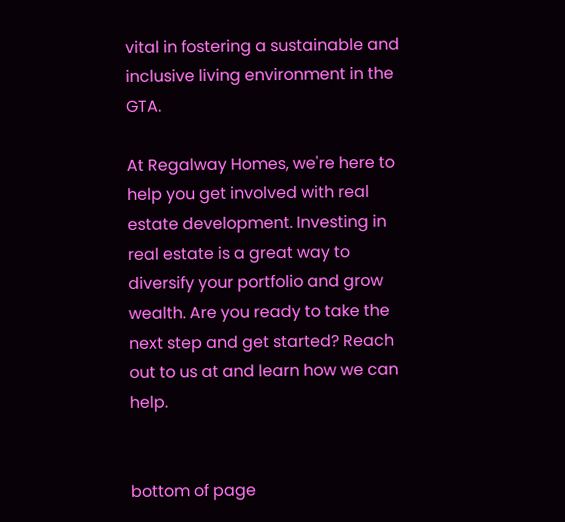vital in fostering a sustainable and inclusive living environment in the GTA.

At Regalway Homes, we're here to help you get involved with real estate development. Investing in real estate is a great way to diversify your portfolio and grow wealth. Are you ready to take the next step and get started? Reach out to us at and learn how we can help.


bottom of page